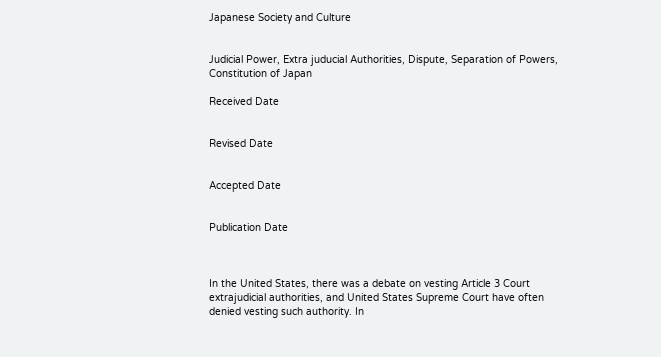Japanese Society and Culture


Judicial Power, Extra juducial Authorities, Dispute, Separation of Powers, Constitution of Japan

Received Date


Revised Date


Accepted Date


Publication Date



In the United States, there was a debate on vesting Article 3 Court extrajudicial authorities, and United States Supreme Court have often denied vesting such authority. In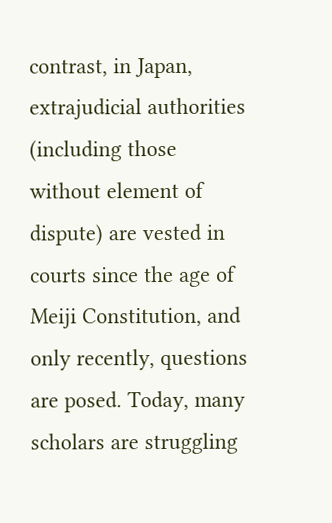contrast, in Japan, extrajudicial authorities (including those without element of dispute) are vested in courts since the age of Meiji Constitution, and only recently, questions are posed. Today, many scholars are struggling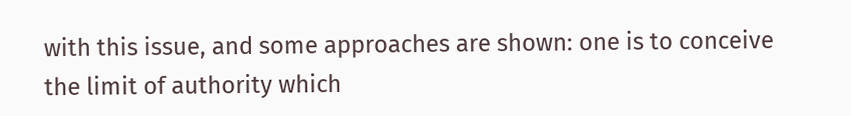with this issue, and some approaches are shown: one is to conceive the limit of authority which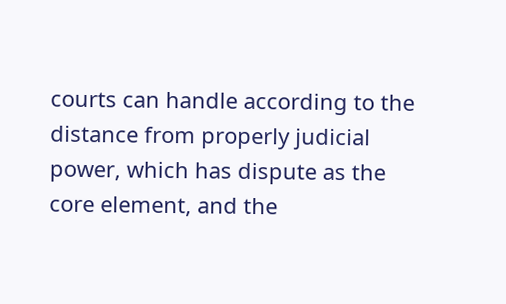courts can handle according to the distance from properly judicial power, which has dispute as the core element, and the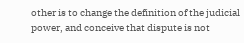other is to change the definition of the judicial power, and conceive that dispute is not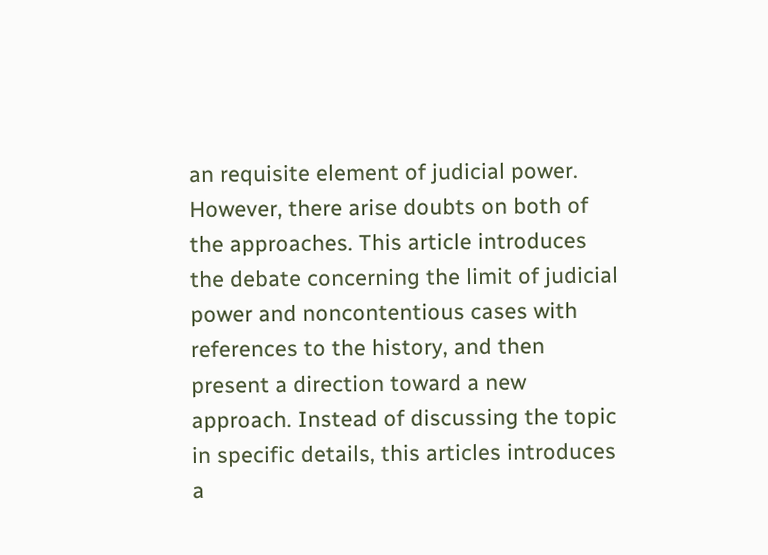an requisite element of judicial power. However, there arise doubts on both of the approaches. This article introduces the debate concerning the limit of judicial power and noncontentious cases with references to the history, and then present a direction toward a new approach. Instead of discussing the topic in specific details, this articles introduces a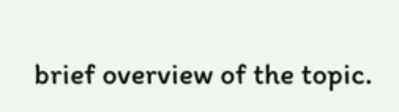brief overview of the topic.